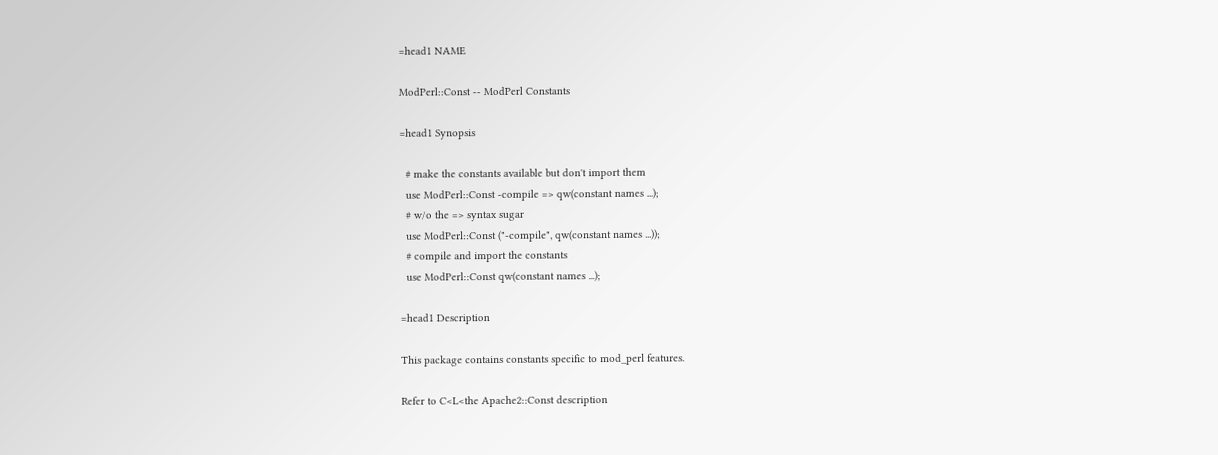=head1 NAME

ModPerl::Const -- ModPerl Constants

=head1 Synopsis

  # make the constants available but don't import them
  use ModPerl::Const -compile => qw(constant names ...);
  # w/o the => syntax sugar
  use ModPerl::Const ("-compile", qw(constant names ...));
  # compile and import the constants
  use ModPerl::Const qw(constant names ...);

=head1 Description

This package contains constants specific to mod_perl features.

Refer to C<L<the Apache2::Const description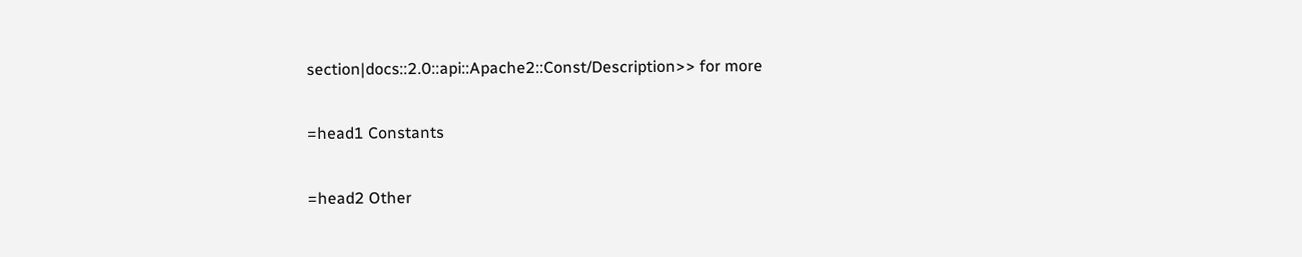section|docs::2.0::api::Apache2::Const/Description>> for more

=head1 Constants

=head2 Other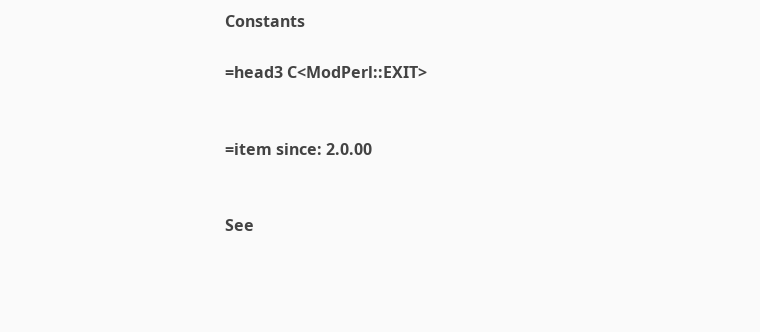Constants

=head3 C<ModPerl::EXIT>


=item since: 2.0.00


See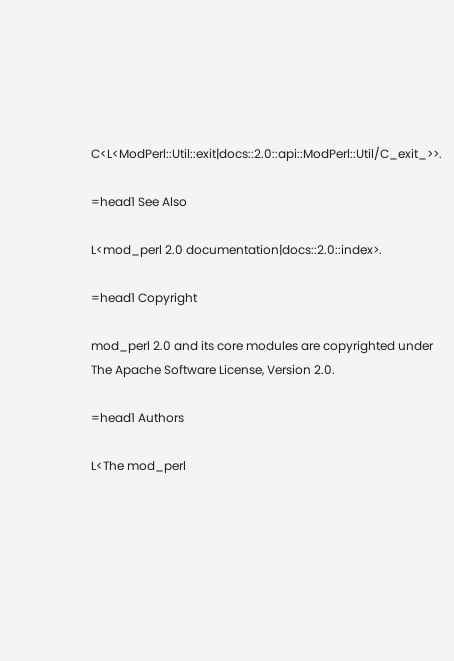C<L<ModPerl::Util::exit|docs::2.0::api::ModPerl::Util/C_exit_>>.

=head1 See Also

L<mod_perl 2.0 documentation|docs::2.0::index>.

=head1 Copyright

mod_perl 2.0 and its core modules are copyrighted under
The Apache Software License, Version 2.0.

=head1 Authors

L<The mod_perl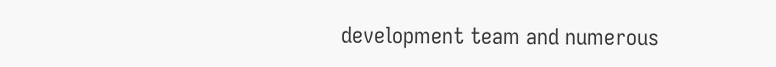development team and numerous